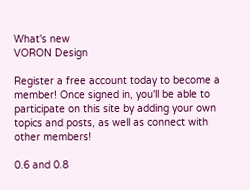What's new
VORON Design

Register a free account today to become a member! Once signed in, you'll be able to participate on this site by adding your own topics and posts, as well as connect with other members!

0.6 and 0.8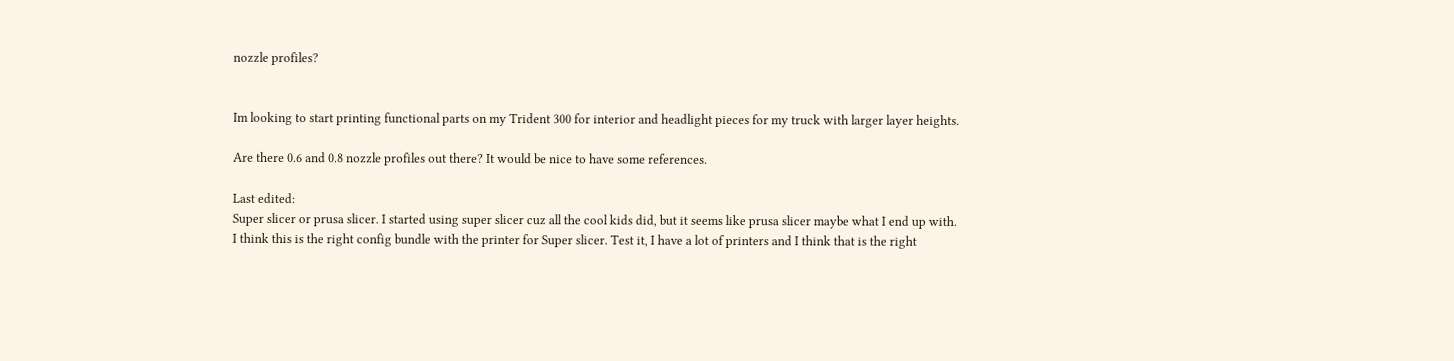nozzle profiles?


Im looking to start printing functional parts on my Trident 300 for interior and headlight pieces for my truck with larger layer heights.

Are there 0.6 and 0.8 nozzle profiles out there? It would be nice to have some references.

Last edited:
Super slicer or prusa slicer. I started using super slicer cuz all the cool kids did, but it seems like prusa slicer maybe what I end up with.
I think this is the right config bundle with the printer for Super slicer. Test it, I have a lot of printers and I think that is the right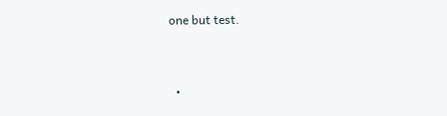one but test.


  •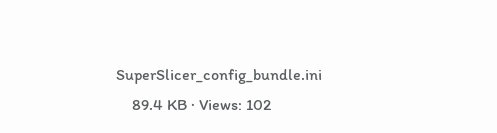SuperSlicer_config_bundle.ini
    89.4 KB · Views: 102